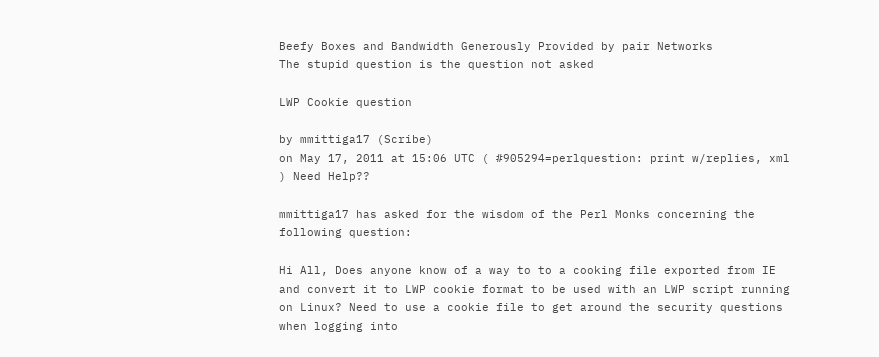Beefy Boxes and Bandwidth Generously Provided by pair Networks
The stupid question is the question not asked

LWP Cookie question

by mmittiga17 (Scribe)
on May 17, 2011 at 15:06 UTC ( #905294=perlquestion: print w/replies, xml ) Need Help??

mmittiga17 has asked for the wisdom of the Perl Monks concerning the following question:

Hi All, Does anyone know of a way to to a cooking file exported from IE and convert it to LWP cookie format to be used with an LWP script running on Linux? Need to use a cookie file to get around the security questions when logging into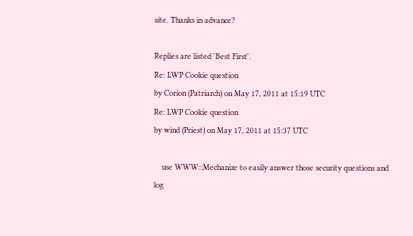site. Thanks in advance?

Replies are listed 'Best First'.
Re: LWP Cookie question
by Corion (Patriarch) on May 17, 2011 at 15:19 UTC
Re: LWP Cookie question
by wind (Priest) on May 17, 2011 at 15:37 UTC

    use WWW::Mechanize to easily answer those security questions and log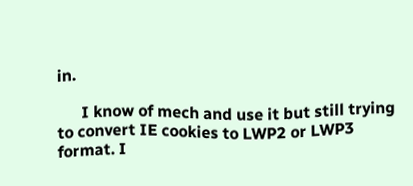in.

      I know of mech and use it but still trying to convert IE cookies to LWP2 or LWP3 format. I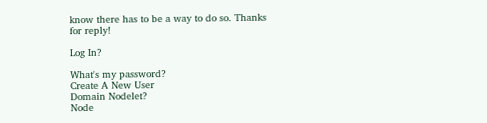know there has to be a way to do so. Thanks for reply!

Log In?

What's my password?
Create A New User
Domain Nodelet?
Node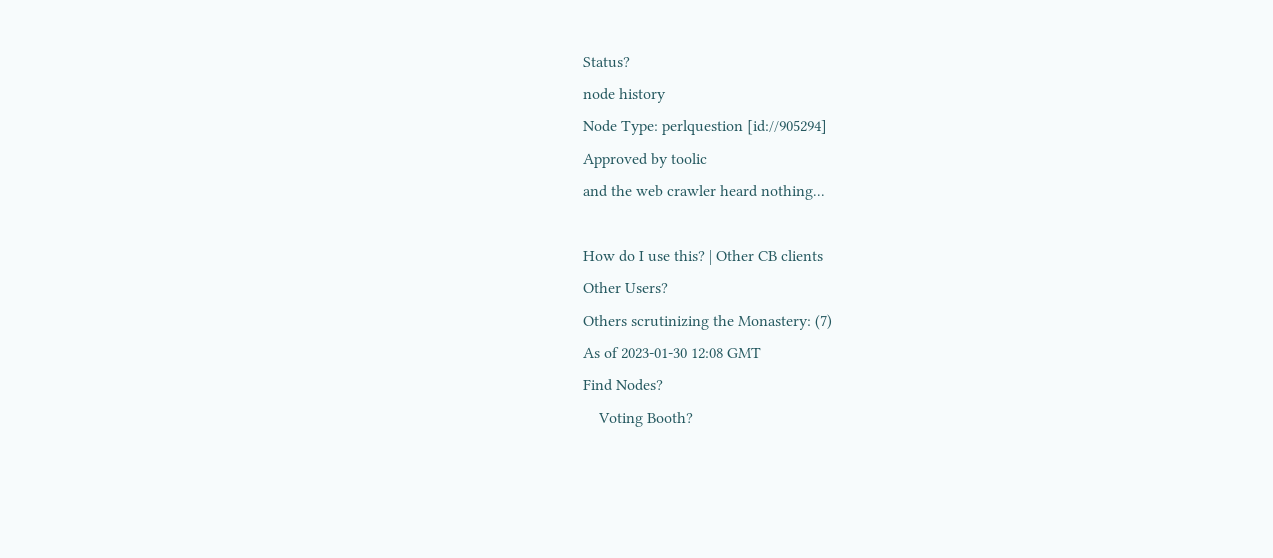Status?
node history
Node Type: perlquestion [id://905294]
Approved by toolic
and the web crawler heard nothing...

How do I use this? | Other CB clients
Other Users?
Others scrutinizing the Monastery: (7)
As of 2023-01-30 12:08 GMT
Find Nodes?
    Voting Booth?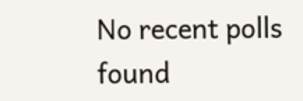No recent polls found